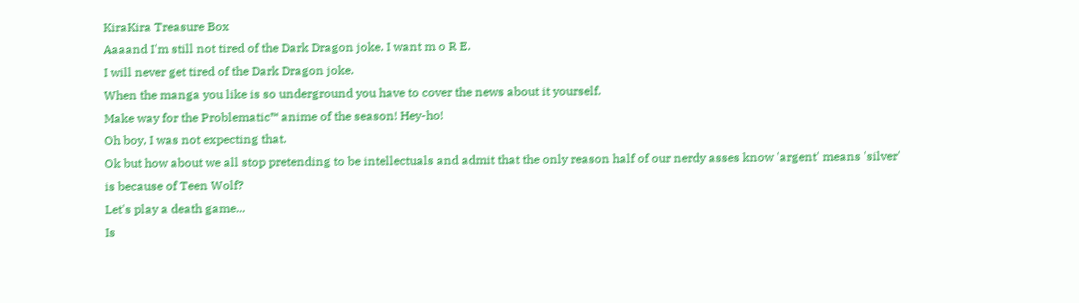KiraKira Treasure Box
Aaaand I'm still not tired of the Dark Dragon joke. I want m o R E.
I will never get tired of the Dark Dragon joke.
When the manga you like is so underground you have to cover the news about it yourself.
Make way for the Problematic™ anime of the season! Hey-ho!
Oh boy, I was not expecting that.
Ok but how about we all stop pretending to be intellectuals and admit that the only reason half of our nerdy asses know 'argent' means 'silver' is because of Teen Wolf?
Let's play a death game...
Is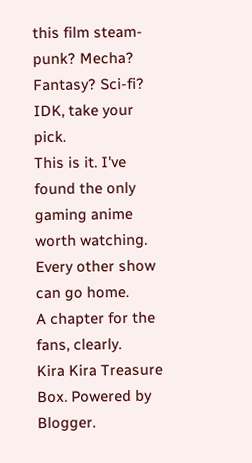this film steam-punk? Mecha? Fantasy? Sci-fi? IDK, take your pick.
This is it. I've found the only gaming anime worth watching. Every other show can go home.
A chapter for the fans, clearly.
Kira Kira Treasure Box. Powered by Blogger.